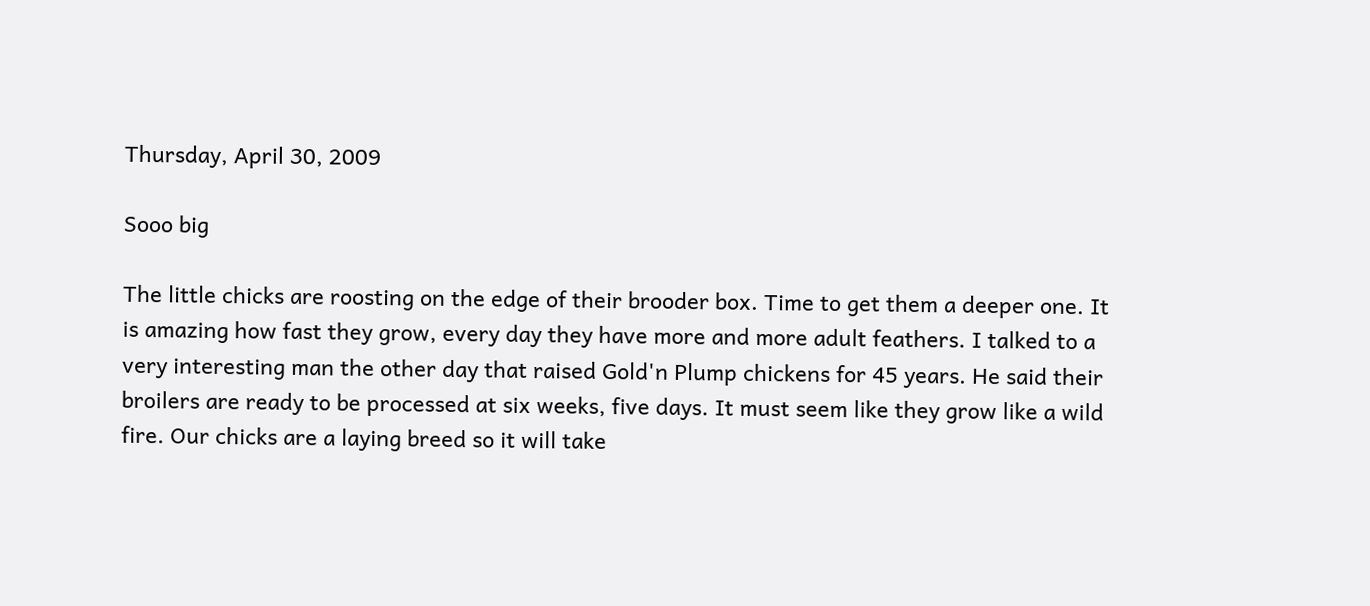Thursday, April 30, 2009

Sooo big

The little chicks are roosting on the edge of their brooder box. Time to get them a deeper one. It is amazing how fast they grow, every day they have more and more adult feathers. I talked to a very interesting man the other day that raised Gold'n Plump chickens for 45 years. He said their broilers are ready to be processed at six weeks, five days. It must seem like they grow like a wild fire. Our chicks are a laying breed so it will take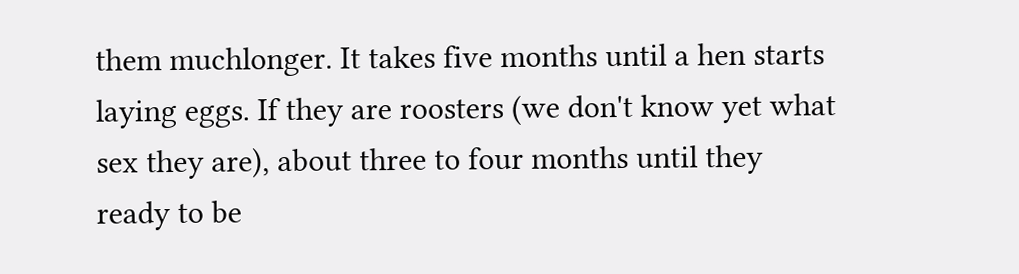them muchlonger. It takes five months until a hen starts laying eggs. If they are roosters (we don't know yet what sex they are), about three to four months until they ready to be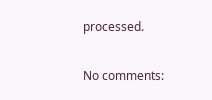processed.

No comments: